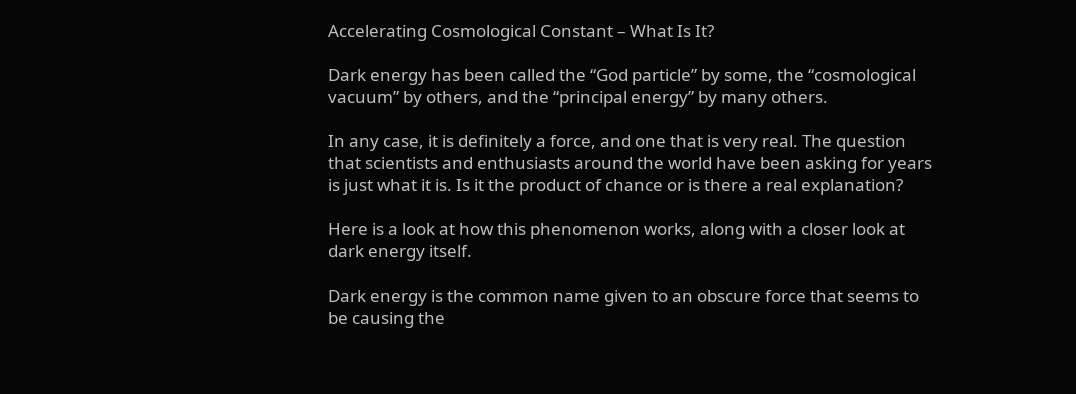Accelerating Cosmological Constant – What Is It?

Dark energy has been called the “God particle” by some, the “cosmological vacuum” by others, and the “principal energy” by many others.

In any case, it is definitely a force, and one that is very real. The question that scientists and enthusiasts around the world have been asking for years is just what it is. Is it the product of chance or is there a real explanation?

Here is a look at how this phenomenon works, along with a closer look at dark energy itself.

Dark energy is the common name given to an obscure force that seems to be causing the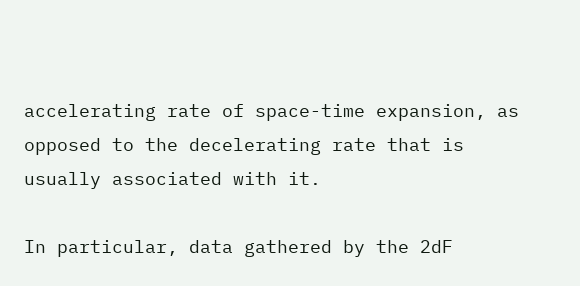accelerating rate of space-time expansion, as opposed to the decelerating rate that is usually associated with it.

In particular, data gathered by the 2dF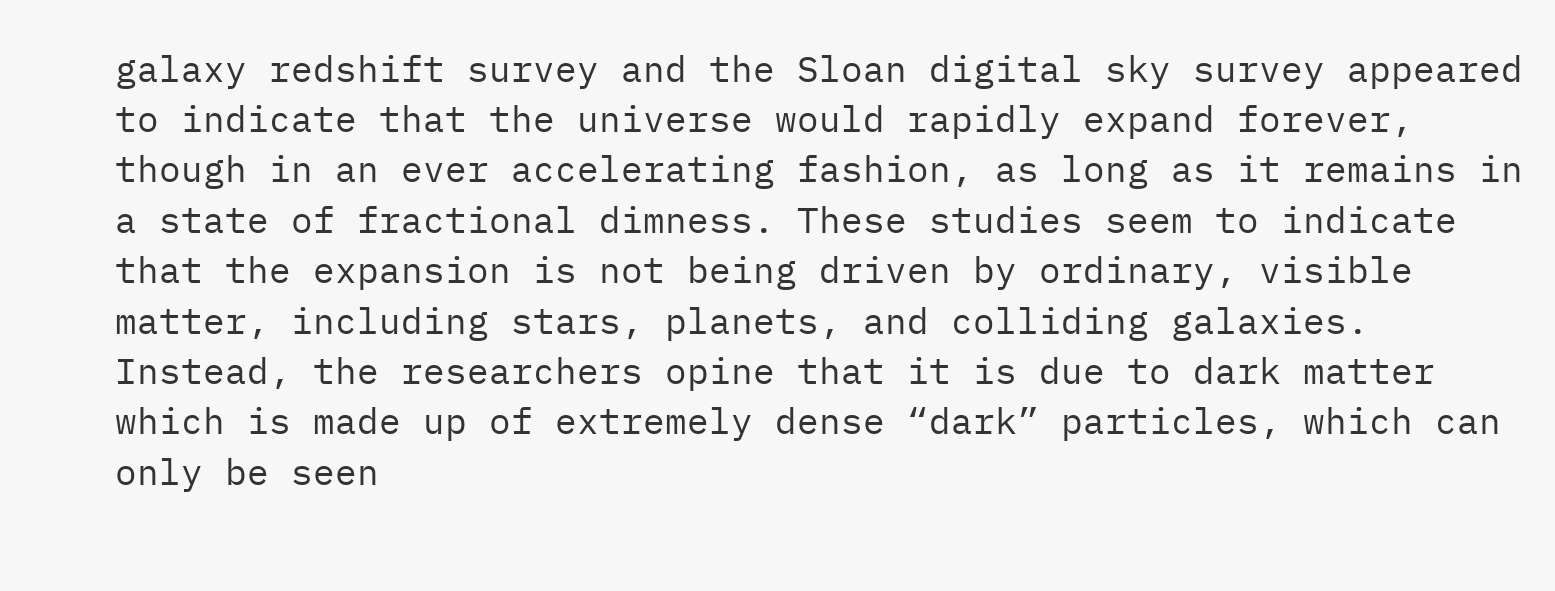galaxy redshift survey and the Sloan digital sky survey appeared to indicate that the universe would rapidly expand forever, though in an ever accelerating fashion, as long as it remains in a state of fractional dimness. These studies seem to indicate that the expansion is not being driven by ordinary, visible matter, including stars, planets, and colliding galaxies. Instead, the researchers opine that it is due to dark matter which is made up of extremely dense “dark” particles, which can only be seen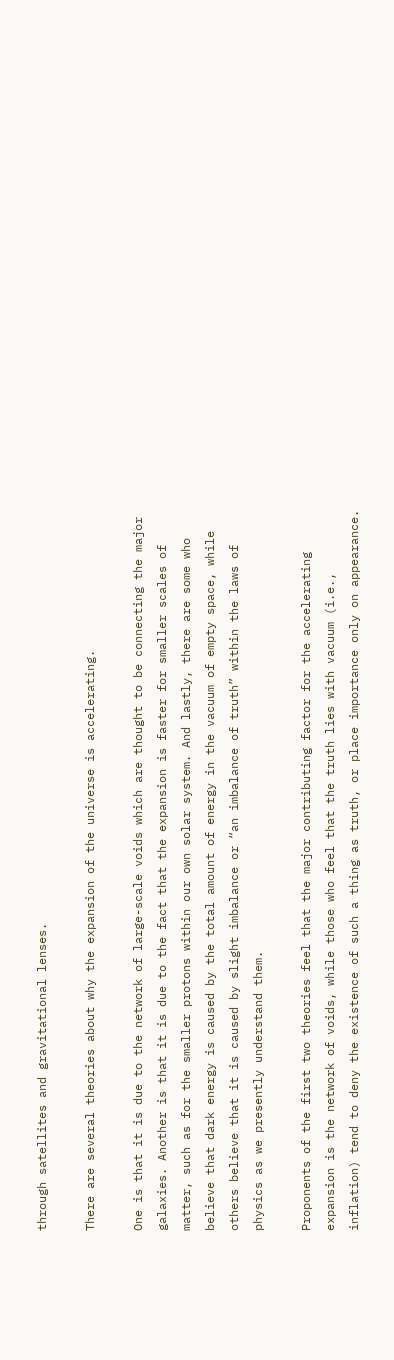through satellites and gravitational lenses.

There are several theories about why the expansion of the universe is accelerating.

One is that it is due to the network of large-scale voids which are thought to be connecting the major galaxies. Another is that it is due to the fact that the expansion is faster for smaller scales of matter, such as for the smaller protons within our own solar system. And lastly, there are some who believe that dark energy is caused by the total amount of energy in the vacuum of empty space, while others believe that it is caused by slight imbalance or “an imbalance of truth” within the laws of physics as we presently understand them.

Proponents of the first two theories feel that the major contributing factor for the accelerating expansion is the network of voids, while those who feel that the truth lies with vacuum (i.e., inflation) tend to deny the existence of such a thing as truth, or place importance only on appearance.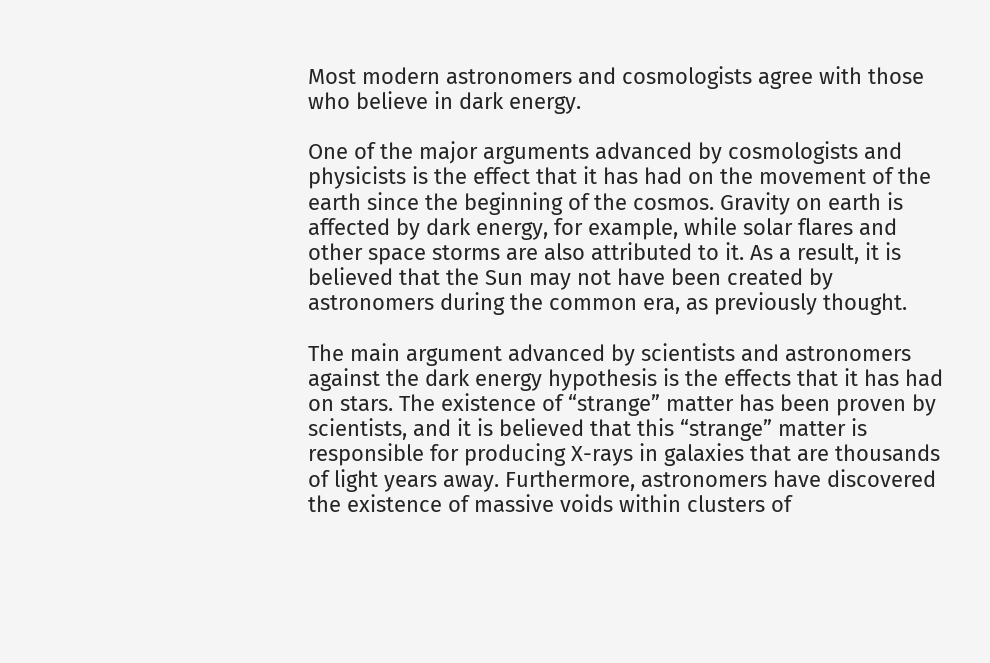Most modern astronomers and cosmologists agree with those who believe in dark energy.

One of the major arguments advanced by cosmologists and physicists is the effect that it has had on the movement of the earth since the beginning of the cosmos. Gravity on earth is affected by dark energy, for example, while solar flares and other space storms are also attributed to it. As a result, it is believed that the Sun may not have been created by astronomers during the common era, as previously thought.

The main argument advanced by scientists and astronomers against the dark energy hypothesis is the effects that it has had on stars. The existence of “strange” matter has been proven by scientists, and it is believed that this “strange” matter is responsible for producing X-rays in galaxies that are thousands of light years away. Furthermore, astronomers have discovered the existence of massive voids within clusters of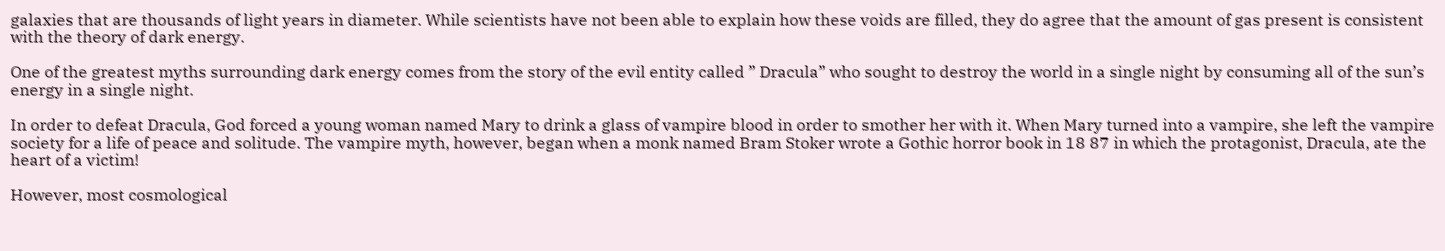galaxies that are thousands of light years in diameter. While scientists have not been able to explain how these voids are filled, they do agree that the amount of gas present is consistent with the theory of dark energy.

One of the greatest myths surrounding dark energy comes from the story of the evil entity called ” Dracula” who sought to destroy the world in a single night by consuming all of the sun’s energy in a single night.

In order to defeat Dracula, God forced a young woman named Mary to drink a glass of vampire blood in order to smother her with it. When Mary turned into a vampire, she left the vampire society for a life of peace and solitude. The vampire myth, however, began when a monk named Bram Stoker wrote a Gothic horror book in 18 87 in which the protagonist, Dracula, ate the heart of a victim!

However, most cosmological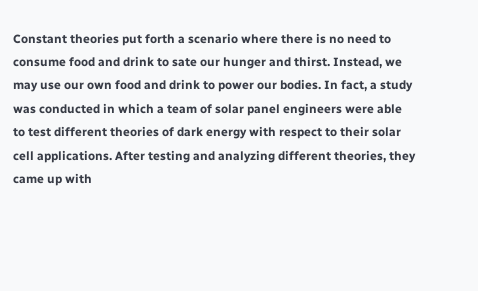Constant theories put forth a scenario where there is no need to consume food and drink to sate our hunger and thirst. Instead, we may use our own food and drink to power our bodies. In fact, a study was conducted in which a team of solar panel engineers were able to test different theories of dark energy with respect to their solar cell applications. After testing and analyzing different theories, they came up with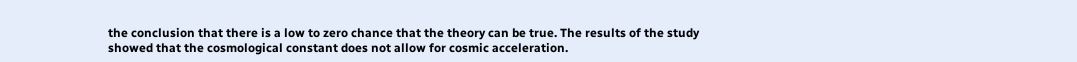the conclusion that there is a low to zero chance that the theory can be true. The results of the study showed that the cosmological constant does not allow for cosmic acceleration.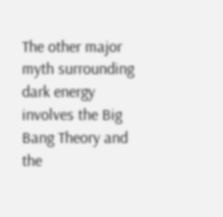The other major myth surrounding dark energy involves the Big Bang Theory and the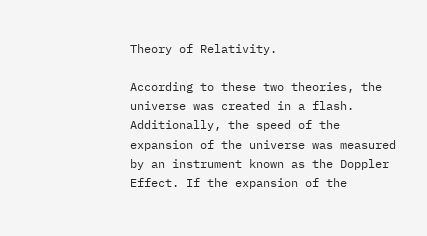Theory of Relativity.

According to these two theories, the universe was created in a flash. Additionally, the speed of the expansion of the universe was measured by an instrument known as the Doppler Effect. If the expansion of the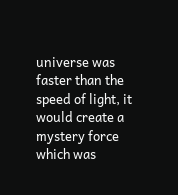universe was faster than the speed of light, it would create a mystery force which was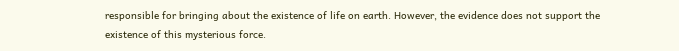responsible for bringing about the existence of life on earth. However, the evidence does not support the existence of this mysterious force.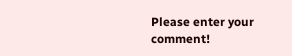Please enter your comment!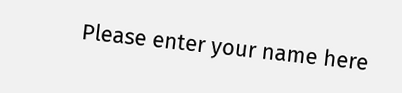Please enter your name here